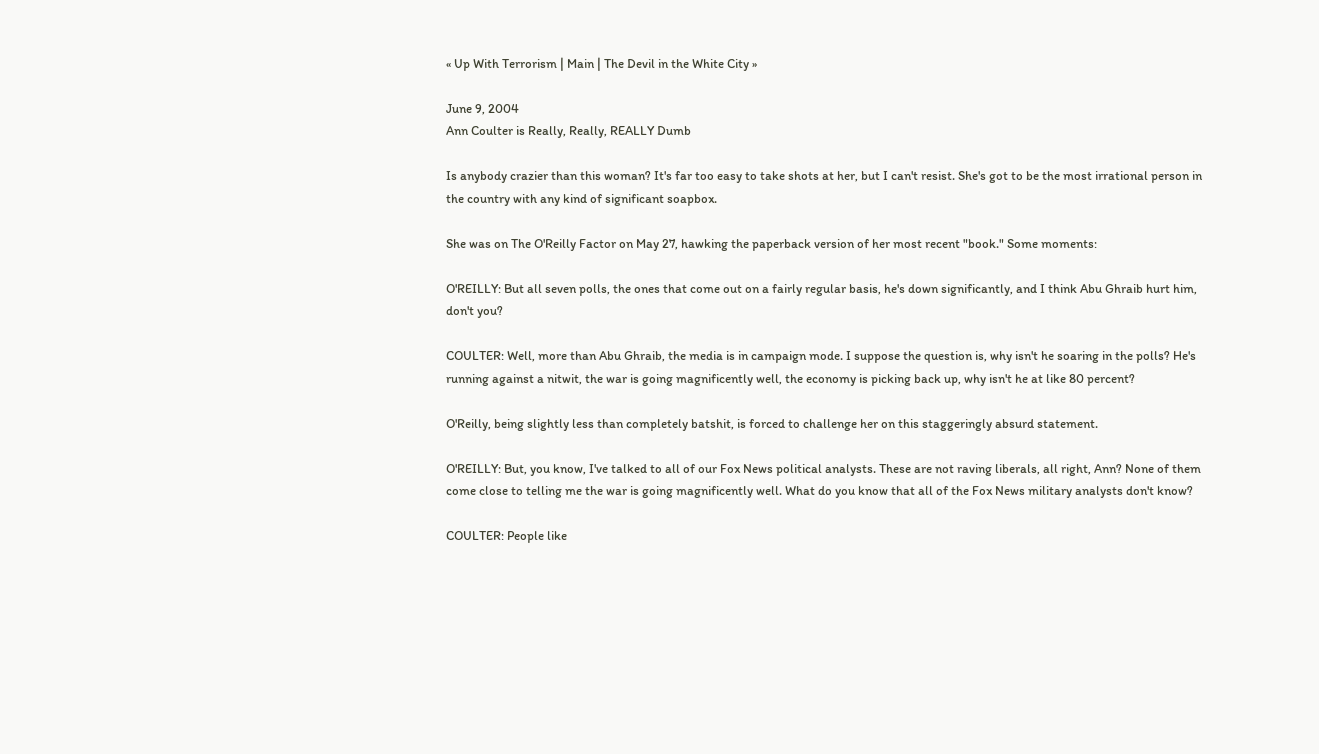« Up With Terrorism | Main | The Devil in the White City »

June 9, 2004
Ann Coulter is Really, Really, REALLY Dumb

Is anybody crazier than this woman? It's far too easy to take shots at her, but I can't resist. She's got to be the most irrational person in the country with any kind of significant soapbox.

She was on The O'Reilly Factor on May 27, hawking the paperback version of her most recent "book." Some moments:

O'REILLY: But all seven polls, the ones that come out on a fairly regular basis, he's down significantly, and I think Abu Ghraib hurt him, don't you?

COULTER: Well, more than Abu Ghraib, the media is in campaign mode. I suppose the question is, why isn't he soaring in the polls? He's running against a nitwit, the war is going magnificently well, the economy is picking back up, why isn't he at like 80 percent?

O'Reilly, being slightly less than completely batshit, is forced to challenge her on this staggeringly absurd statement.

O'REILLY: But, you know, I've talked to all of our Fox News political analysts. These are not raving liberals, all right, Ann? None of them come close to telling me the war is going magnificently well. What do you know that all of the Fox News military analysts don't know?

COULTER: People like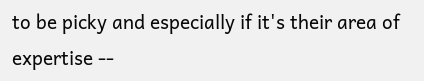to be picky and especially if it's their area of expertise --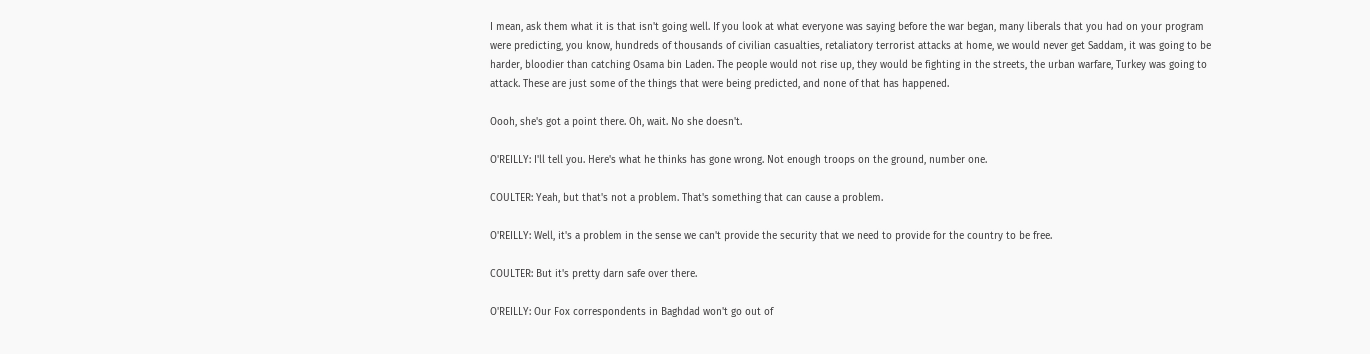I mean, ask them what it is that isn't going well. If you look at what everyone was saying before the war began, many liberals that you had on your program were predicting, you know, hundreds of thousands of civilian casualties, retaliatory terrorist attacks at home, we would never get Saddam, it was going to be harder, bloodier than catching Osama bin Laden. The people would not rise up, they would be fighting in the streets, the urban warfare, Turkey was going to attack. These are just some of the things that were being predicted, and none of that has happened.

Oooh, she's got a point there. Oh, wait. No she doesn't.

O'REILLY: I'll tell you. Here's what he thinks has gone wrong. Not enough troops on the ground, number one.

COULTER: Yeah, but that's not a problem. That's something that can cause a problem.

O'REILLY: Well, it's a problem in the sense we can't provide the security that we need to provide for the country to be free.

COULTER: But it's pretty darn safe over there.

O'REILLY: Our Fox correspondents in Baghdad won't go out of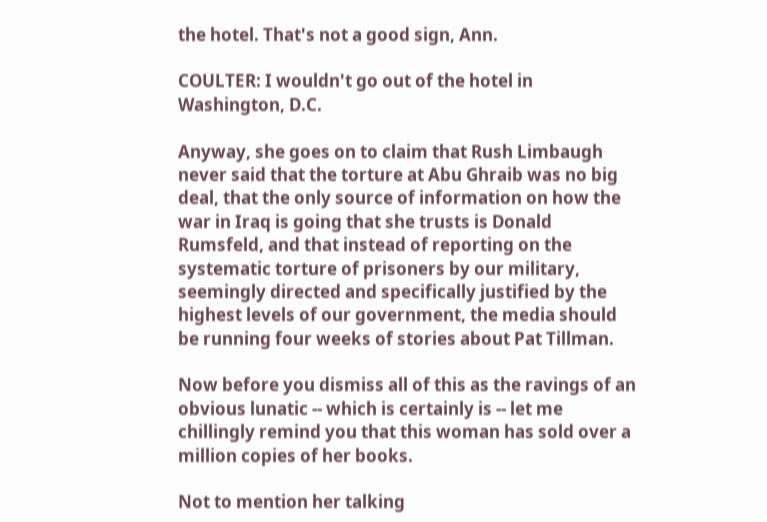the hotel. That's not a good sign, Ann.

COULTER: I wouldn't go out of the hotel in Washington, D.C.

Anyway, she goes on to claim that Rush Limbaugh never said that the torture at Abu Ghraib was no big deal, that the only source of information on how the war in Iraq is going that she trusts is Donald Rumsfeld, and that instead of reporting on the systematic torture of prisoners by our military, seemingly directed and specifically justified by the highest levels of our government, the media should be running four weeks of stories about Pat Tillman.

Now before you dismiss all of this as the ravings of an obvious lunatic -- which is certainly is -- let me chillingly remind you that this woman has sold over a million copies of her books.

Not to mention her talking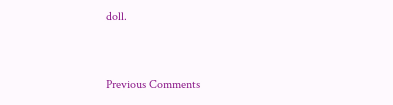doll.


Previous Comments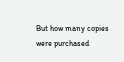But how many copies were purchased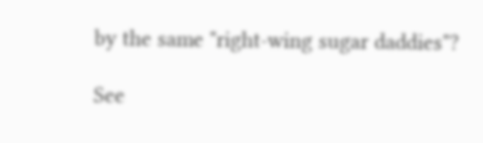by the same "right-wing sugar daddies"?

See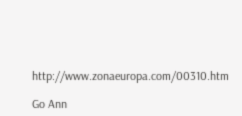http://www.zonaeuropa.com/00310.htm

Go Ann